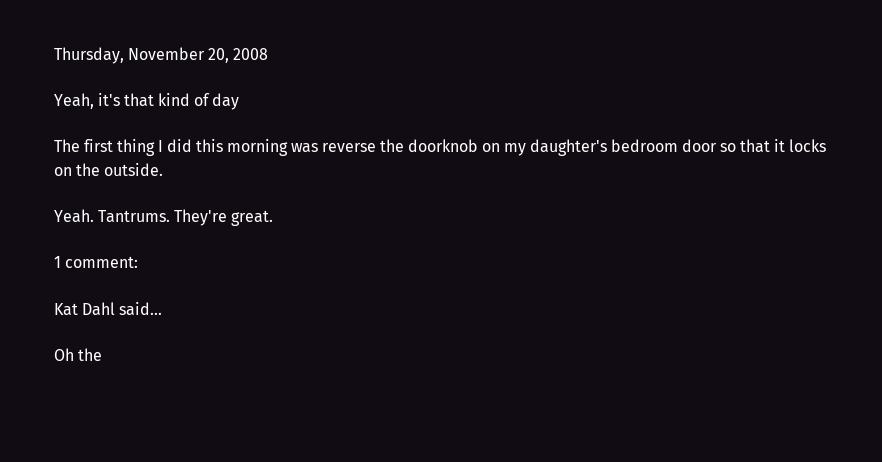Thursday, November 20, 2008

Yeah, it's that kind of day

The first thing I did this morning was reverse the doorknob on my daughter's bedroom door so that it locks on the outside.

Yeah. Tantrums. They're great.

1 comment:

Kat Dahl said...

Oh the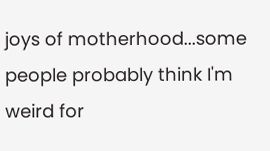joys of motherhood...some people probably think I'm weird for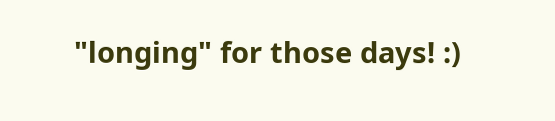"longing" for those days! :)